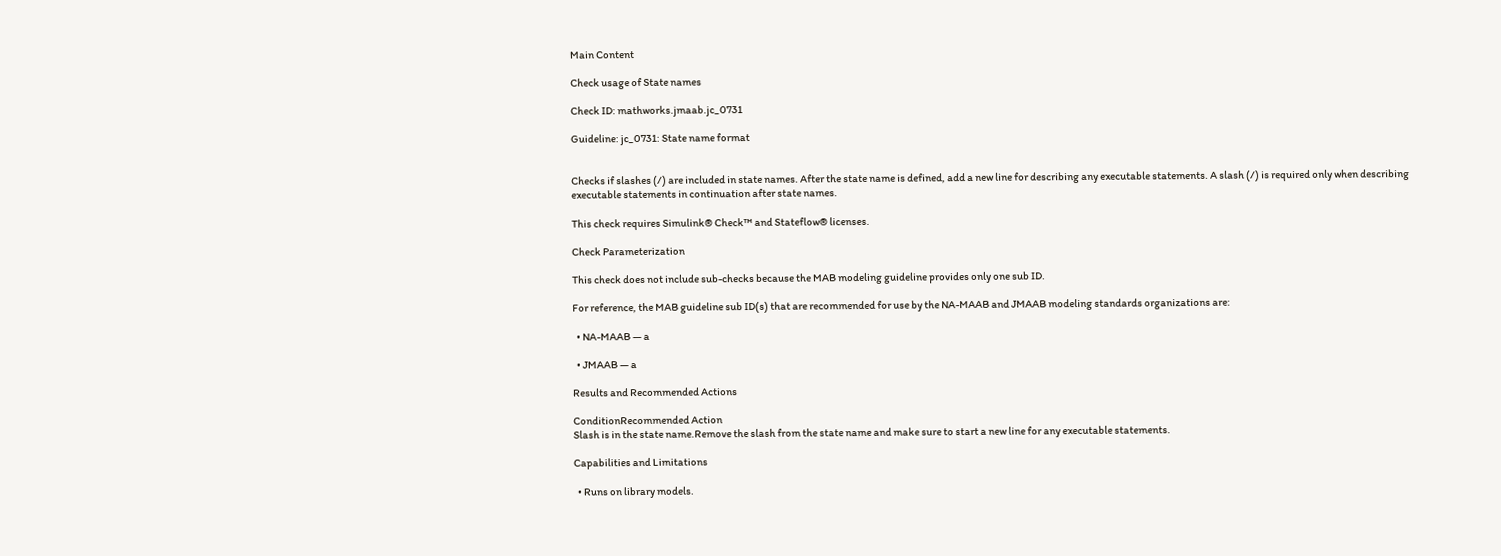Main Content

Check usage of State names

Check ID: mathworks.jmaab.jc_0731

Guideline: jc_0731: State name format


Checks if slashes (/) are included in state names. After the state name is defined, add a new line for describing any executable statements. A slash (/) is required only when describing executable statements in continuation after state names.

This check requires Simulink® Check™ and Stateflow® licenses.

Check Parameterization

This check does not include sub-checks because the MAB modeling guideline provides only one sub ID.

For reference, the MAB guideline sub ID(s) that are recommended for use by the NA-MAAB and JMAAB modeling standards organizations are:

  • NA-MAAB — a

  • JMAAB — a

Results and Recommended Actions

ConditionRecommended Action
Slash is in the state name.Remove the slash from the state name and make sure to start a new line for any executable statements.

Capabilities and Limitations

  • Runs on library models.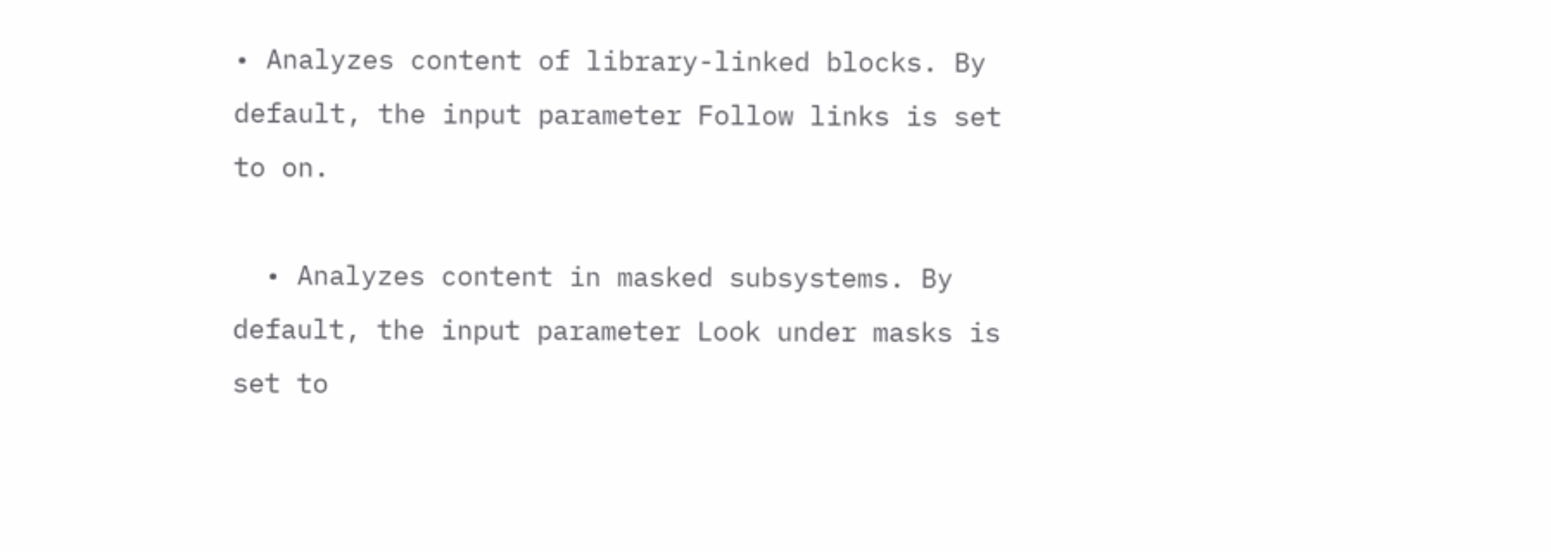• Analyzes content of library-linked blocks. By default, the input parameter Follow links is set to on.

  • Analyzes content in masked subsystems. By default, the input parameter Look under masks is set to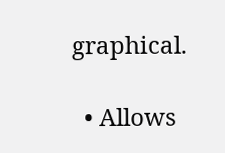graphical.

  • Allows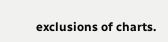exclusions of charts.